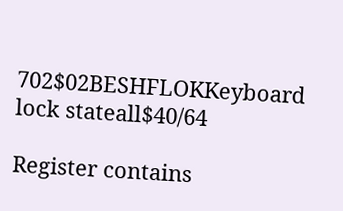702$02BESHFLOKKeyboard lock stateall$40/64

Register contains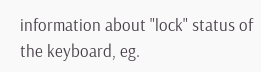information about "lock" status of the keyboard, eg.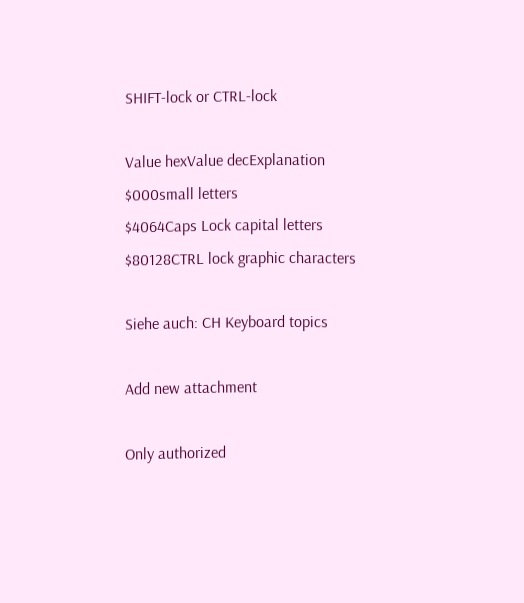SHIFT-lock or CTRL-lock

Value hexValue decExplanation
$000small letters
$4064Caps Lock capital letters
$80128CTRL lock graphic characters

Siehe auch: CH Keyboard topics

Add new attachment

Only authorized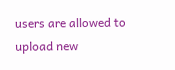users are allowed to upload new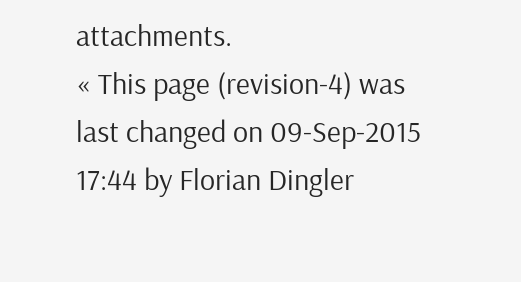attachments.
« This page (revision-4) was last changed on 09-Sep-2015 17:44 by Florian Dingler